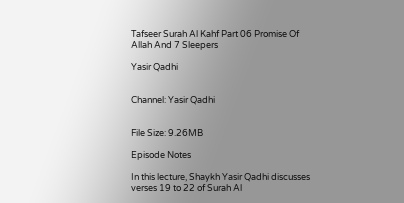Tafseer Surah Al Kahf Part 06 Promise Of Allah And 7 Sleepers

Yasir Qadhi


Channel: Yasir Qadhi


File Size: 9.26MB

Episode Notes

In this lecture, Shaykh Yasir Qadhi discusses verses 19 to 22 of Surah Al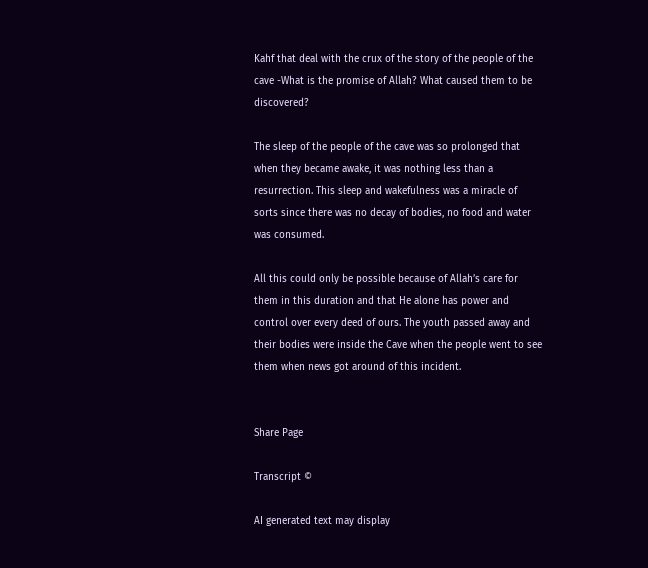Kahf that deal with the crux of the story of the people of the cave -What is the promise of Allah? What caused them to be discovered?

The sleep of the people of the cave was so prolonged that when they became awake, it was nothing less than a resurrection. This sleep and wakefulness was a miracle of sorts since there was no decay of bodies, no food and water was consumed.

All this could only be possible because of Allah’s care for them in this duration and that He alone has power and control over every deed of ours. The youth passed away and their bodies were inside the Cave when the people went to see them when news got around of this incident.


Share Page

Transcript ©

AI generated text may display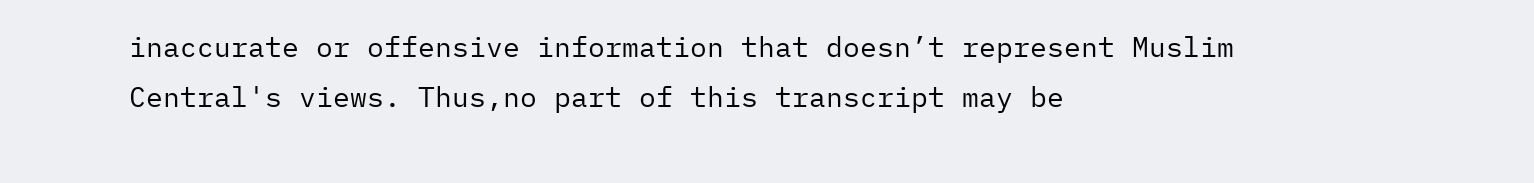inaccurate or offensive information that doesn’t represent Muslim Central's views. Thus,no part of this transcript may be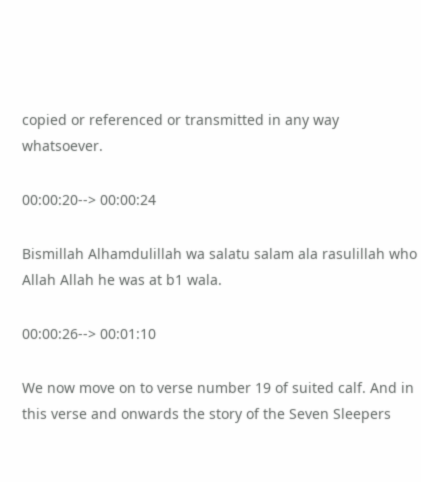copied or referenced or transmitted in any way whatsoever.

00:00:20--> 00:00:24

Bismillah Alhamdulillah wa salatu salam ala rasulillah who Allah Allah he was at b1 wala.

00:00:26--> 00:01:10

We now move on to verse number 19 of suited calf. And in this verse and onwards the story of the Seven Sleepers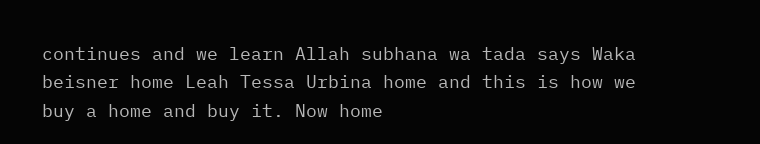continues and we learn Allah subhana wa tada says Waka beisner home Leah Tessa Urbina home and this is how we buy a home and buy it. Now home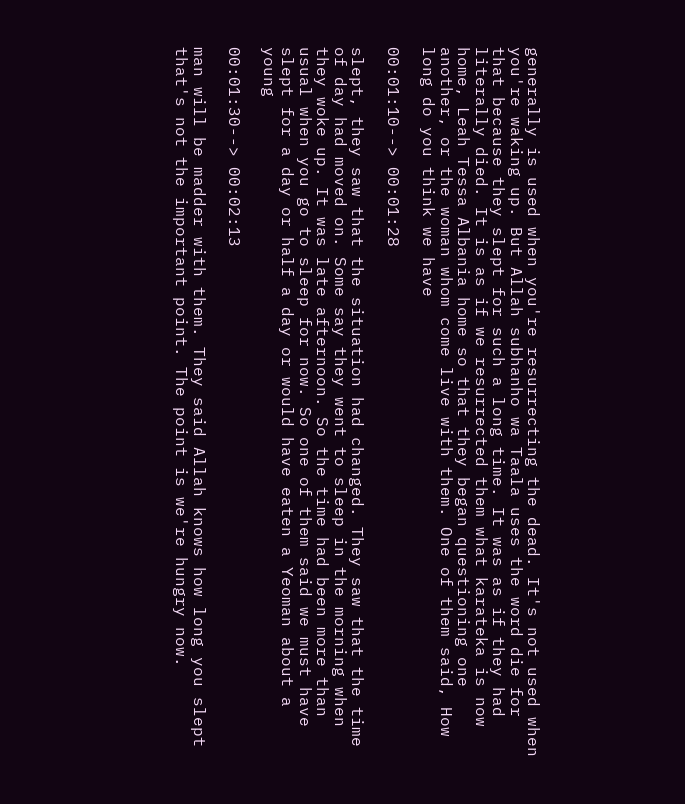generally is used when you're resurrecting the dead. It's not used when you're waking up. But Allah subhanho wa Taala uses the word die for that because they slept for such a long time. It was as if they had literally died. It is as if we resurrected them what karateka is now home, Leah Tessa Albania home so that they began questioning one another, or the woman whom come live with them. One of them said, How long do you think we have

00:01:10--> 00:01:28

slept, they saw that the situation had changed. They saw that the time of day had moved on. Some say they went to sleep in the morning when they woke up. It was late afternoon. So the time had been more than usual when you go to sleep for now. So one of them said we must have slept for a day or half a day or would have eaten a Yeoman about a young

00:01:30--> 00:02:13

man will be madder with them. They said Allah knows how long you slept that's not the important point. The point is we're hungry now.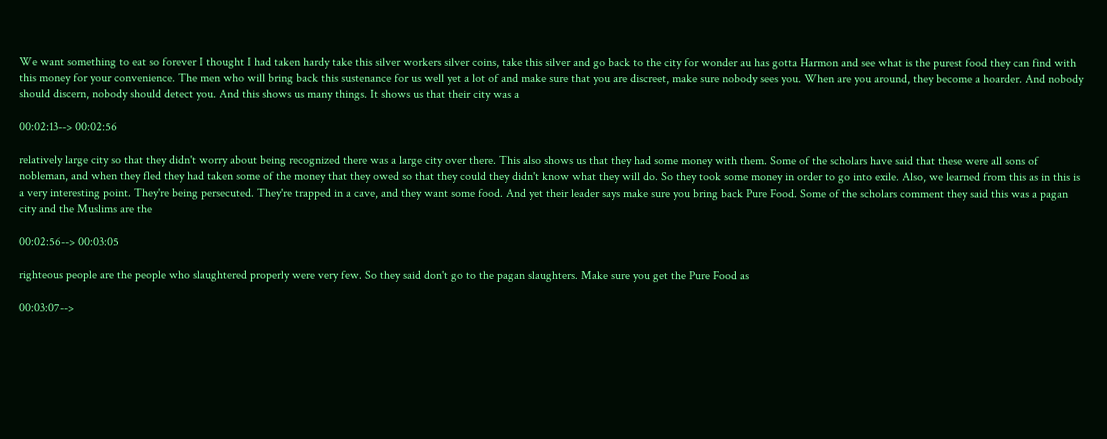We want something to eat so forever I thought I had taken hardy take this silver workers silver coins, take this silver and go back to the city for wonder au has gotta Harmon and see what is the purest food they can find with this money for your convenience. The men who will bring back this sustenance for us well yet a lot of and make sure that you are discreet, make sure nobody sees you. When are you around, they become a hoarder. And nobody should discern, nobody should detect you. And this shows us many things. It shows us that their city was a

00:02:13--> 00:02:56

relatively large city so that they didn't worry about being recognized there was a large city over there. This also shows us that they had some money with them. Some of the scholars have said that these were all sons of nobleman, and when they fled they had taken some of the money that they owed so that they could they didn't know what they will do. So they took some money in order to go into exile. Also, we learned from this as in this is a very interesting point. They're being persecuted. They're trapped in a cave, and they want some food. And yet their leader says make sure you bring back Pure Food. Some of the scholars comment they said this was a pagan city and the Muslims are the

00:02:56--> 00:03:05

righteous people are the people who slaughtered properly were very few. So they said don't go to the pagan slaughters. Make sure you get the Pure Food as

00:03:07-->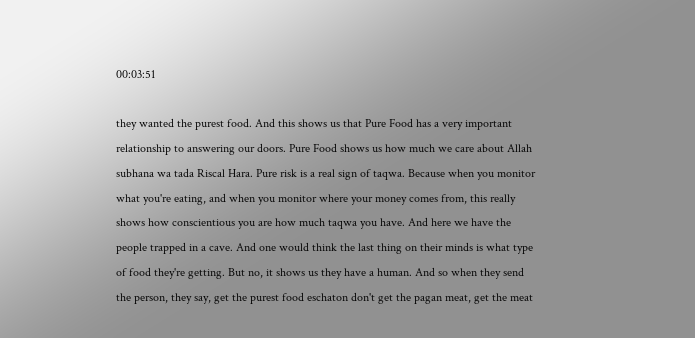00:03:51

they wanted the purest food. And this shows us that Pure Food has a very important relationship to answering our doors. Pure Food shows us how much we care about Allah subhana wa tada Riscal Hara. Pure risk is a real sign of taqwa. Because when you monitor what you're eating, and when you monitor where your money comes from, this really shows how conscientious you are how much taqwa you have. And here we have the people trapped in a cave. And one would think the last thing on their minds is what type of food they're getting. But no, it shows us they have a human. And so when they send the person, they say, get the purest food eschaton don't get the pagan meat, get the meat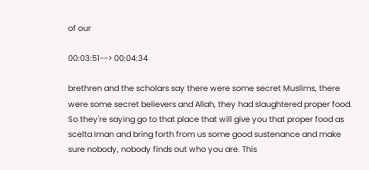of our

00:03:51--> 00:04:34

brethren and the scholars say there were some secret Muslims, there were some secret believers and Allah, they had slaughtered proper food. So they're saying go to that place that will give you that proper food as scelta Iman and bring forth from us some good sustenance and make sure nobody, nobody finds out who you are. This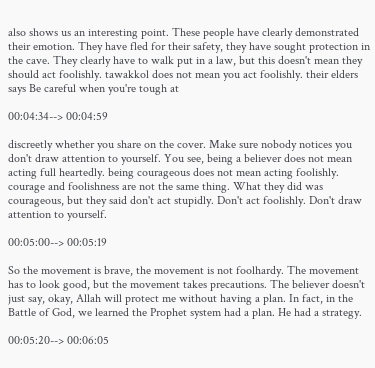also shows us an interesting point. These people have clearly demonstrated their emotion. They have fled for their safety, they have sought protection in the cave. They clearly have to walk put in a law, but this doesn't mean they should act foolishly. tawakkol does not mean you act foolishly. their elders says Be careful when you're tough at

00:04:34--> 00:04:59

discreetly whether you share on the cover. Make sure nobody notices you don't draw attention to yourself. You see, being a believer does not mean acting full heartedly. being courageous does not mean acting foolishly. courage and foolishness are not the same thing. What they did was courageous, but they said don't act stupidly. Don't act foolishly. Don't draw attention to yourself.

00:05:00--> 00:05:19

So the movement is brave, the movement is not foolhardy. The movement has to look good, but the movement takes precautions. The believer doesn't just say, okay, Allah will protect me without having a plan. In fact, in the Battle of God, we learned the Prophet system had a plan. He had a strategy.

00:05:20--> 00:06:05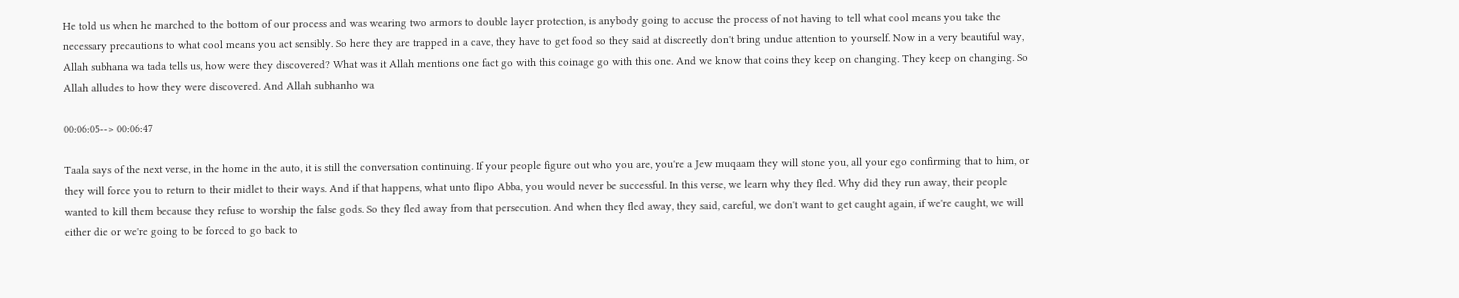He told us when he marched to the bottom of our process and was wearing two armors to double layer protection, is anybody going to accuse the process of not having to tell what cool means you take the necessary precautions to what cool means you act sensibly. So here they are trapped in a cave, they have to get food so they said at discreetly don't bring undue attention to yourself. Now in a very beautiful way, Allah subhana wa tada tells us, how were they discovered? What was it Allah mentions one fact go with this coinage go with this one. And we know that coins they keep on changing. They keep on changing. So Allah alludes to how they were discovered. And Allah subhanho wa

00:06:05--> 00:06:47

Taala says of the next verse, in the home in the auto, it is still the conversation continuing. If your people figure out who you are, you're a Jew muqaam they will stone you, all your ego confirming that to him, or they will force you to return to their midlet to their ways. And if that happens, what unto flipo Abba, you would never be successful. In this verse, we learn why they fled. Why did they run away, their people wanted to kill them because they refuse to worship the false gods. So they fled away from that persecution. And when they fled away, they said, careful, we don't want to get caught again, if we're caught, we will either die or we're going to be forced to go back to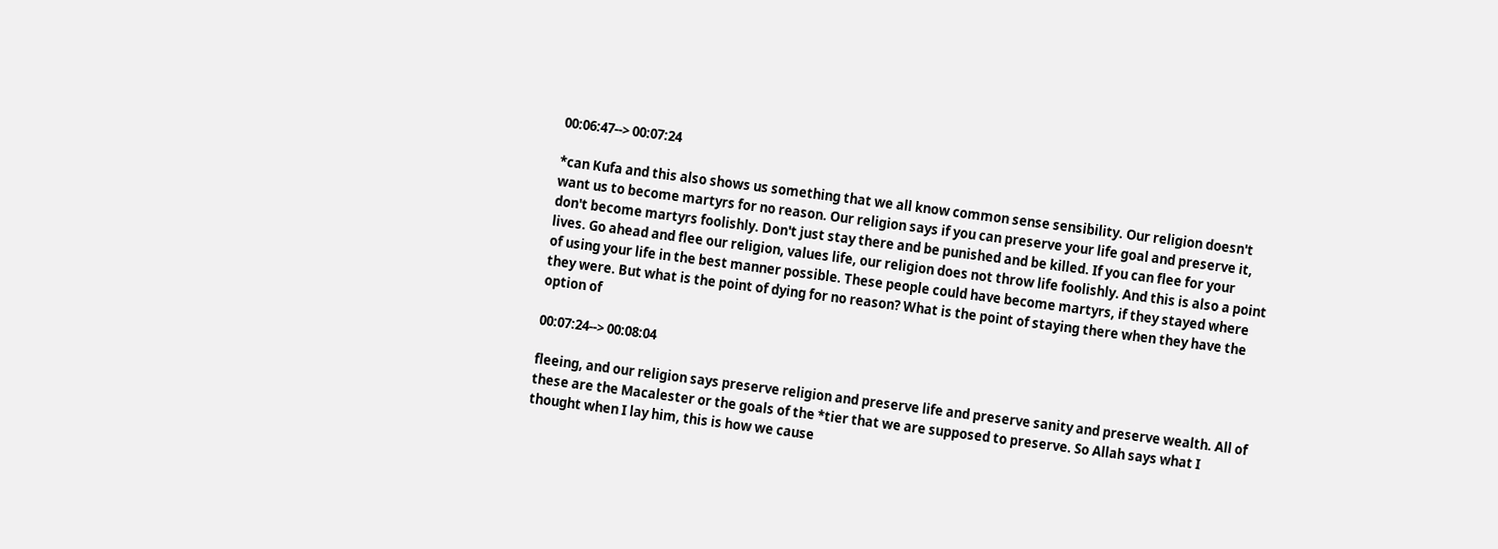00:06:47--> 00:07:24

*can Kufa and this also shows us something that we all know common sense sensibility. Our religion doesn't want us to become martyrs for no reason. Our religion says if you can preserve your life goal and preserve it, don't become martyrs foolishly. Don't just stay there and be punished and be killed. If you can flee for your lives. Go ahead and flee our religion, values life, our religion does not throw life foolishly. And this is also a point of using your life in the best manner possible. These people could have become martyrs, if they stayed where they were. But what is the point of dying for no reason? What is the point of staying there when they have the option of

00:07:24--> 00:08:04

fleeing, and our religion says preserve religion and preserve life and preserve sanity and preserve wealth. All of these are the Macalester or the goals of the *tier that we are supposed to preserve. So Allah says what I thought when I lay him, this is how we cause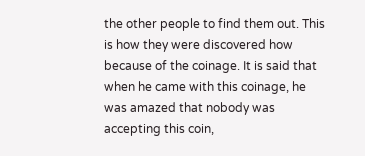the other people to find them out. This is how they were discovered how because of the coinage. It is said that when he came with this coinage, he was amazed that nobody was accepting this coin,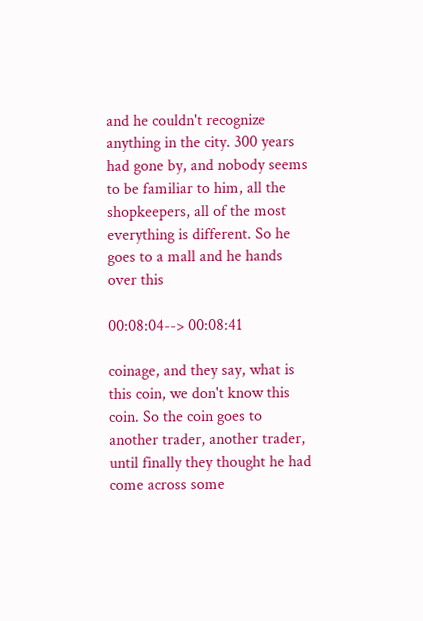and he couldn't recognize anything in the city. 300 years had gone by, and nobody seems to be familiar to him, all the shopkeepers, all of the most everything is different. So he goes to a mall and he hands over this

00:08:04--> 00:08:41

coinage, and they say, what is this coin, we don't know this coin. So the coin goes to another trader, another trader, until finally they thought he had come across some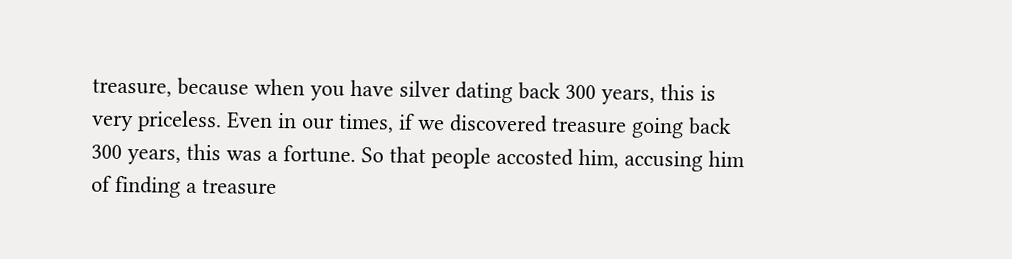treasure, because when you have silver dating back 300 years, this is very priceless. Even in our times, if we discovered treasure going back 300 years, this was a fortune. So that people accosted him, accusing him of finding a treasure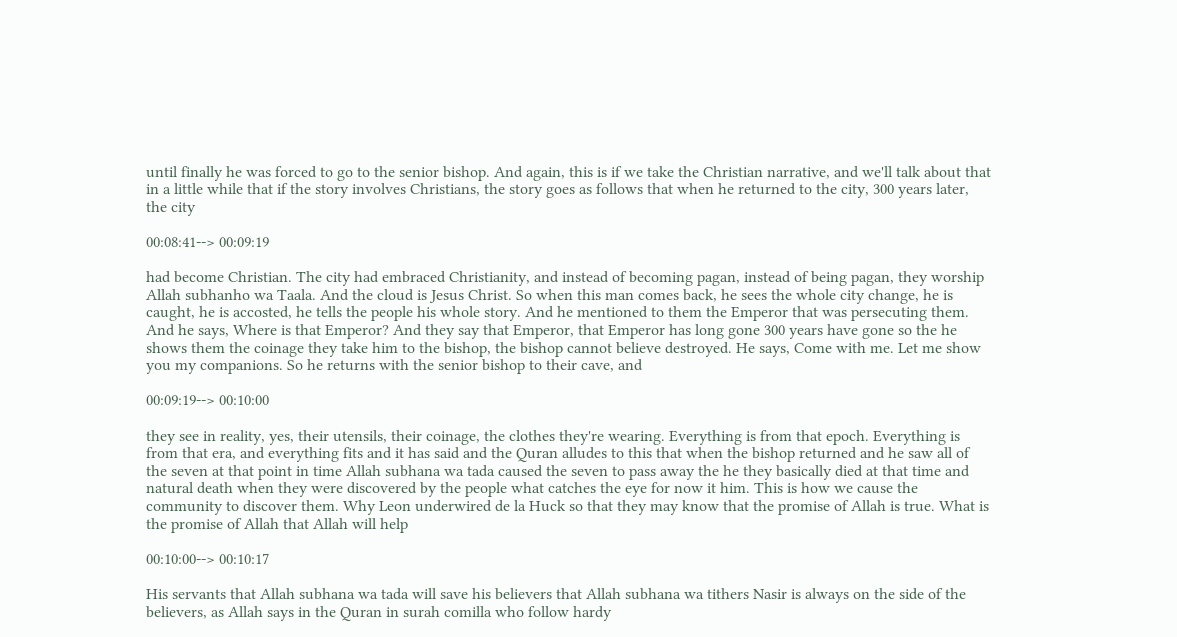until finally he was forced to go to the senior bishop. And again, this is if we take the Christian narrative, and we'll talk about that in a little while that if the story involves Christians, the story goes as follows that when he returned to the city, 300 years later, the city

00:08:41--> 00:09:19

had become Christian. The city had embraced Christianity, and instead of becoming pagan, instead of being pagan, they worship Allah subhanho wa Taala. And the cloud is Jesus Christ. So when this man comes back, he sees the whole city change, he is caught, he is accosted, he tells the people his whole story. And he mentioned to them the Emperor that was persecuting them. And he says, Where is that Emperor? And they say that Emperor, that Emperor has long gone 300 years have gone so the he shows them the coinage they take him to the bishop, the bishop cannot believe destroyed. He says, Come with me. Let me show you my companions. So he returns with the senior bishop to their cave, and

00:09:19--> 00:10:00

they see in reality, yes, their utensils, their coinage, the clothes they're wearing. Everything is from that epoch. Everything is from that era, and everything fits and it has said and the Quran alludes to this that when the bishop returned and he saw all of the seven at that point in time Allah subhana wa tada caused the seven to pass away the he they basically died at that time and natural death when they were discovered by the people what catches the eye for now it him. This is how we cause the community to discover them. Why Leon underwired de la Huck so that they may know that the promise of Allah is true. What is the promise of Allah that Allah will help

00:10:00--> 00:10:17

His servants that Allah subhana wa tada will save his believers that Allah subhana wa tithers Nasir is always on the side of the believers, as Allah says in the Quran in surah comilla who follow hardy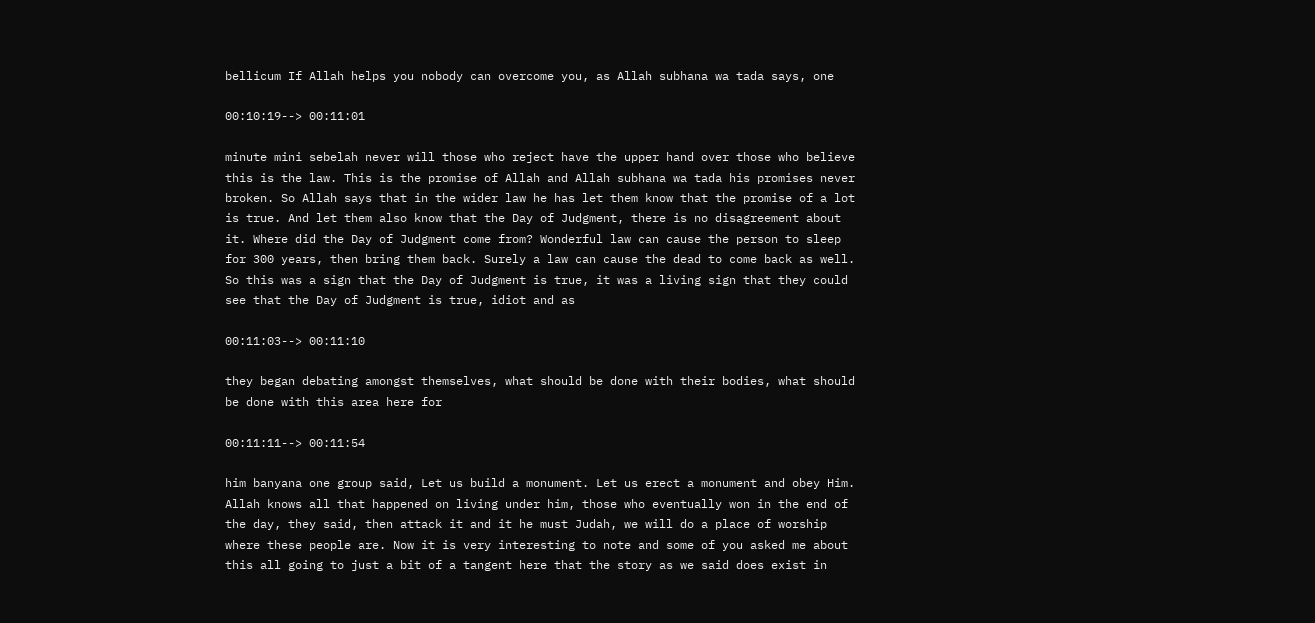bellicum If Allah helps you nobody can overcome you, as Allah subhana wa tada says, one

00:10:19--> 00:11:01

minute mini sebelah never will those who reject have the upper hand over those who believe this is the law. This is the promise of Allah and Allah subhana wa tada his promises never broken. So Allah says that in the wider law he has let them know that the promise of a lot is true. And let them also know that the Day of Judgment, there is no disagreement about it. Where did the Day of Judgment come from? Wonderful law can cause the person to sleep for 300 years, then bring them back. Surely a law can cause the dead to come back as well. So this was a sign that the Day of Judgment is true, it was a living sign that they could see that the Day of Judgment is true, idiot and as

00:11:03--> 00:11:10

they began debating amongst themselves, what should be done with their bodies, what should be done with this area here for

00:11:11--> 00:11:54

him banyana one group said, Let us build a monument. Let us erect a monument and obey Him. Allah knows all that happened on living under him, those who eventually won in the end of the day, they said, then attack it and it he must Judah, we will do a place of worship where these people are. Now it is very interesting to note and some of you asked me about this all going to just a bit of a tangent here that the story as we said does exist in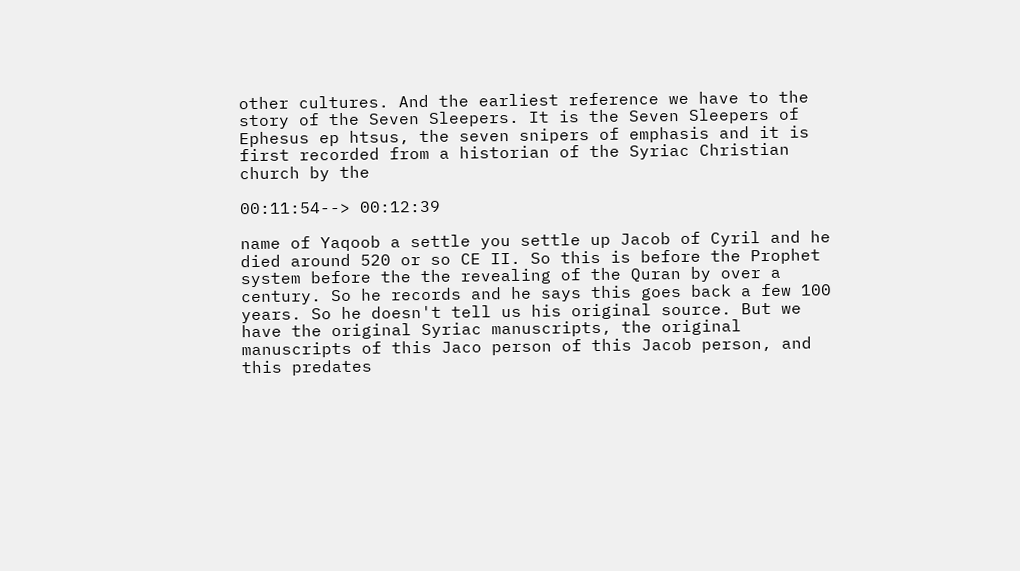other cultures. And the earliest reference we have to the story of the Seven Sleepers. It is the Seven Sleepers of Ephesus ep htsus, the seven snipers of emphasis and it is first recorded from a historian of the Syriac Christian church by the

00:11:54--> 00:12:39

name of Yaqoob a settle you settle up Jacob of Cyril and he died around 520 or so CE II. So this is before the Prophet system before the the revealing of the Quran by over a century. So he records and he says this goes back a few 100 years. So he doesn't tell us his original source. But we have the original Syriac manuscripts, the original manuscripts of this Jaco person of this Jacob person, and this predates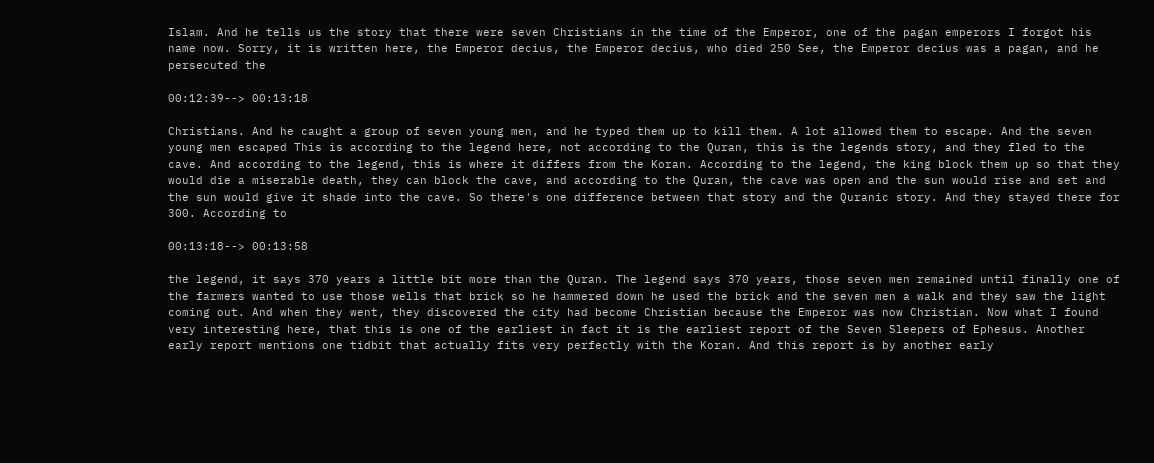Islam. And he tells us the story that there were seven Christians in the time of the Emperor, one of the pagan emperors I forgot his name now. Sorry, it is written here, the Emperor decius, the Emperor decius, who died 250 See, the Emperor decius was a pagan, and he persecuted the

00:12:39--> 00:13:18

Christians. And he caught a group of seven young men, and he typed them up to kill them. A lot allowed them to escape. And the seven young men escaped This is according to the legend here, not according to the Quran, this is the legends story, and they fled to the cave. And according to the legend, this is where it differs from the Koran. According to the legend, the king block them up so that they would die a miserable death, they can block the cave, and according to the Quran, the cave was open and the sun would rise and set and the sun would give it shade into the cave. So there's one difference between that story and the Quranic story. And they stayed there for 300. According to

00:13:18--> 00:13:58

the legend, it says 370 years a little bit more than the Quran. The legend says 370 years, those seven men remained until finally one of the farmers wanted to use those wells that brick so he hammered down he used the brick and the seven men a walk and they saw the light coming out. And when they went, they discovered the city had become Christian because the Emperor was now Christian. Now what I found very interesting here, that this is one of the earliest in fact it is the earliest report of the Seven Sleepers of Ephesus. Another early report mentions one tidbit that actually fits very perfectly with the Koran. And this report is by another early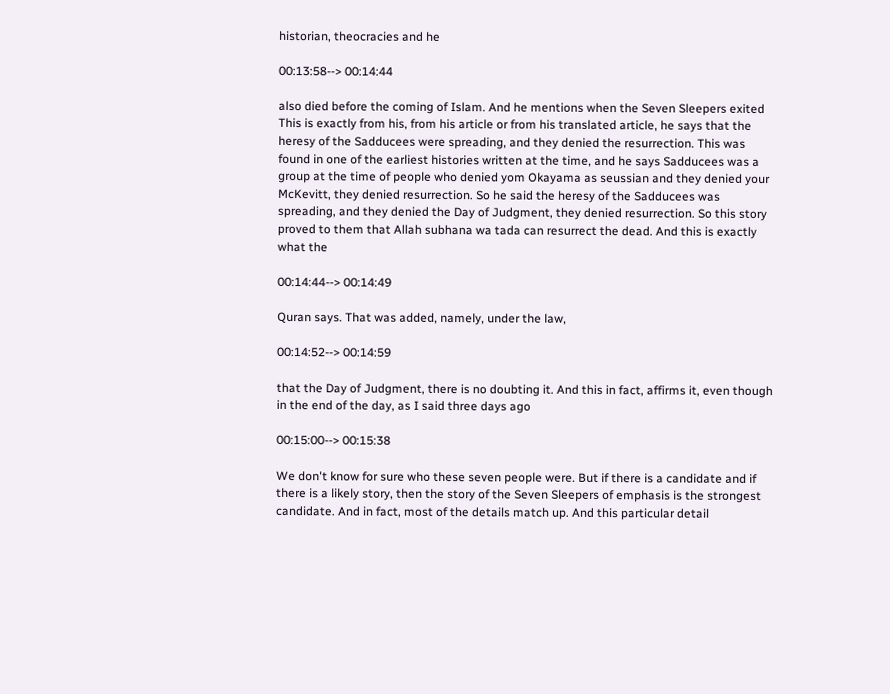historian, theocracies and he

00:13:58--> 00:14:44

also died before the coming of Islam. And he mentions when the Seven Sleepers exited This is exactly from his, from his article or from his translated article, he says that the heresy of the Sadducees were spreading, and they denied the resurrection. This was found in one of the earliest histories written at the time, and he says Sadducees was a group at the time of people who denied yom Okayama as seussian and they denied your McKevitt, they denied resurrection. So he said the heresy of the Sadducees was spreading, and they denied the Day of Judgment, they denied resurrection. So this story proved to them that Allah subhana wa tada can resurrect the dead. And this is exactly what the

00:14:44--> 00:14:49

Quran says. That was added, namely, under the law,

00:14:52--> 00:14:59

that the Day of Judgment, there is no doubting it. And this in fact, affirms it, even though in the end of the day, as I said three days ago

00:15:00--> 00:15:38

We don't know for sure who these seven people were. But if there is a candidate and if there is a likely story, then the story of the Seven Sleepers of emphasis is the strongest candidate. And in fact, most of the details match up. And this particular detail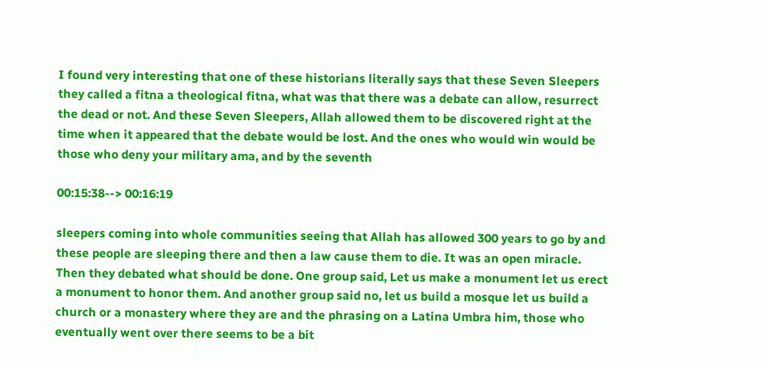I found very interesting that one of these historians literally says that these Seven Sleepers they called a fitna a theological fitna, what was that there was a debate can allow, resurrect the dead or not. And these Seven Sleepers, Allah allowed them to be discovered right at the time when it appeared that the debate would be lost. And the ones who would win would be those who deny your military ama, and by the seventh

00:15:38--> 00:16:19

sleepers coming into whole communities seeing that Allah has allowed 300 years to go by and these people are sleeping there and then a law cause them to die. It was an open miracle. Then they debated what should be done. One group said, Let us make a monument let us erect a monument to honor them. And another group said no, let us build a mosque let us build a church or a monastery where they are and the phrasing on a Latina Umbra him, those who eventually went over there seems to be a bit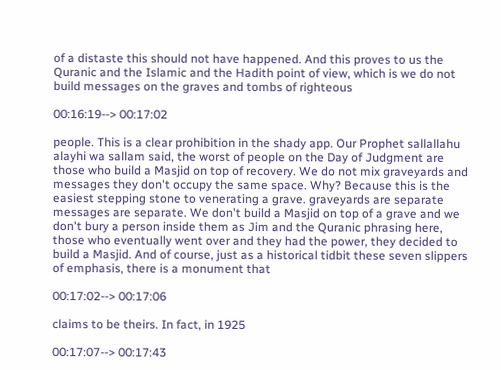of a distaste this should not have happened. And this proves to us the Quranic and the Islamic and the Hadith point of view, which is we do not build messages on the graves and tombs of righteous

00:16:19--> 00:17:02

people. This is a clear prohibition in the shady app. Our Prophet sallallahu alayhi wa sallam said, the worst of people on the Day of Judgment are those who build a Masjid on top of recovery. We do not mix graveyards and messages they don't occupy the same space. Why? Because this is the easiest stepping stone to venerating a grave. graveyards are separate messages are separate. We don't build a Masjid on top of a grave and we don't bury a person inside them as Jim and the Quranic phrasing here, those who eventually went over and they had the power, they decided to build a Masjid. And of course, just as a historical tidbit these seven slippers of emphasis, there is a monument that

00:17:02--> 00:17:06

claims to be theirs. In fact, in 1925

00:17:07--> 00:17:43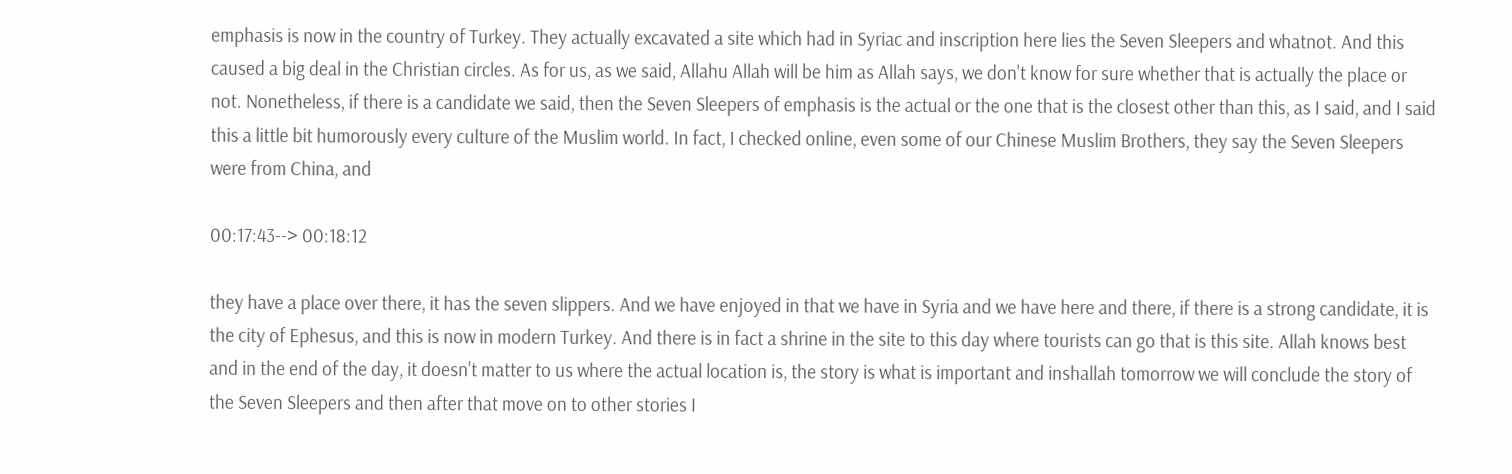emphasis is now in the country of Turkey. They actually excavated a site which had in Syriac and inscription here lies the Seven Sleepers and whatnot. And this caused a big deal in the Christian circles. As for us, as we said, Allahu Allah will be him as Allah says, we don't know for sure whether that is actually the place or not. Nonetheless, if there is a candidate we said, then the Seven Sleepers of emphasis is the actual or the one that is the closest other than this, as I said, and I said this a little bit humorously every culture of the Muslim world. In fact, I checked online, even some of our Chinese Muslim Brothers, they say the Seven Sleepers were from China, and

00:17:43--> 00:18:12

they have a place over there, it has the seven slippers. And we have enjoyed in that we have in Syria and we have here and there, if there is a strong candidate, it is the city of Ephesus, and this is now in modern Turkey. And there is in fact a shrine in the site to this day where tourists can go that is this site. Allah knows best and in the end of the day, it doesn't matter to us where the actual location is, the story is what is important and inshallah tomorrow we will conclude the story of the Seven Sleepers and then after that move on to other stories I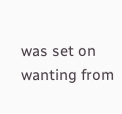was set on wanting from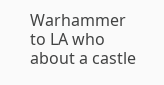Warhammer to LA who about a castle